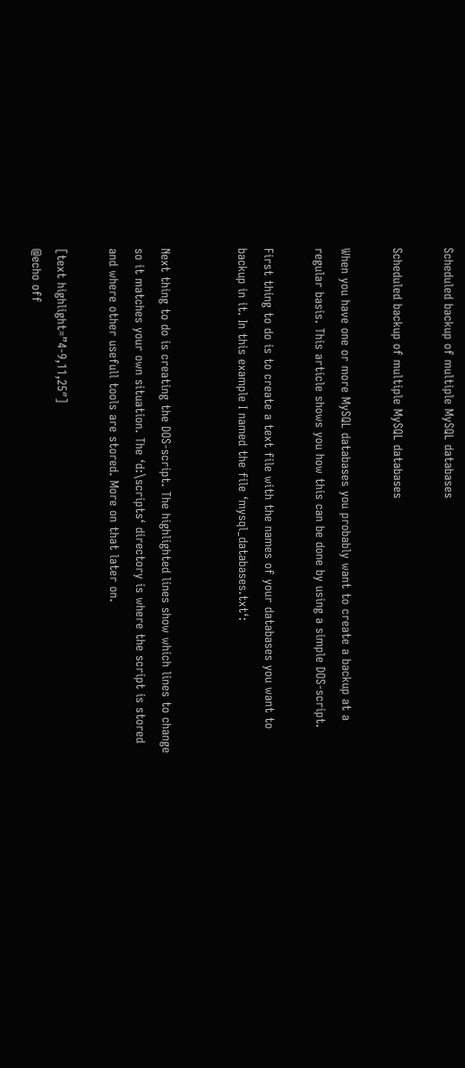Scheduled backup of multiple MySQL databases

Scheduled backup of multiple MySQL databases

When you have one or more MySQL databases you probably want to create a backup at a regular basis. This article shows you how this can be done by using a simple DOS-script.

First thing to do is to create a text file with the names of your databases you want to backup in it. In this example I named the file ‘mysql_databases.txt‘:


Next thing to do is creating the DOS-script. The highlighted lines show which lines to change so it matches your own situation. The ‘d:\scripts‘ directory is where the script is stored and where other usefull tools are stored. More on that later on.

[text highlight=”4-9,11,25″]
@echo off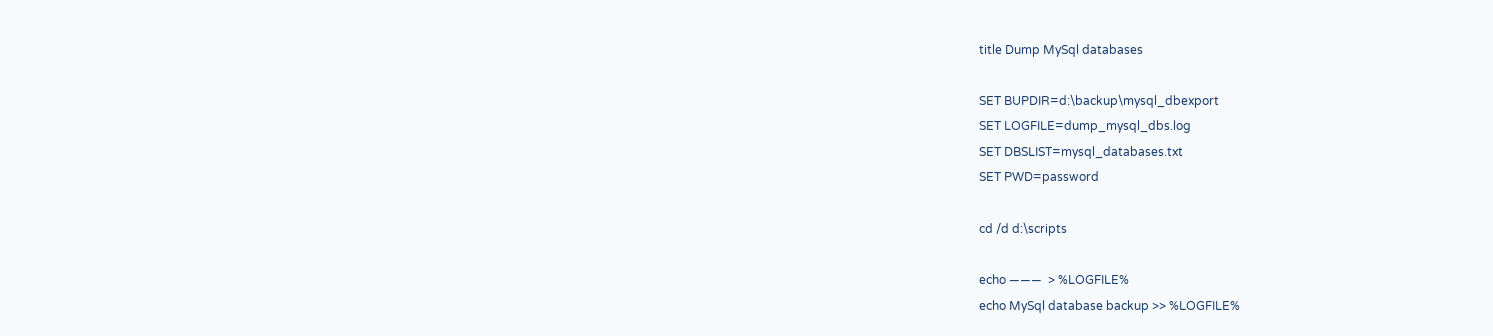title Dump MySql databases

SET BUPDIR=d:\backup\mysql_dbexport
SET LOGFILE=dump_mysql_dbs.log
SET DBSLIST=mysql_databases.txt
SET PWD=password

cd /d d:\scripts

echo ———  > %LOGFILE%
echo MySql database backup >> %LOGFILE%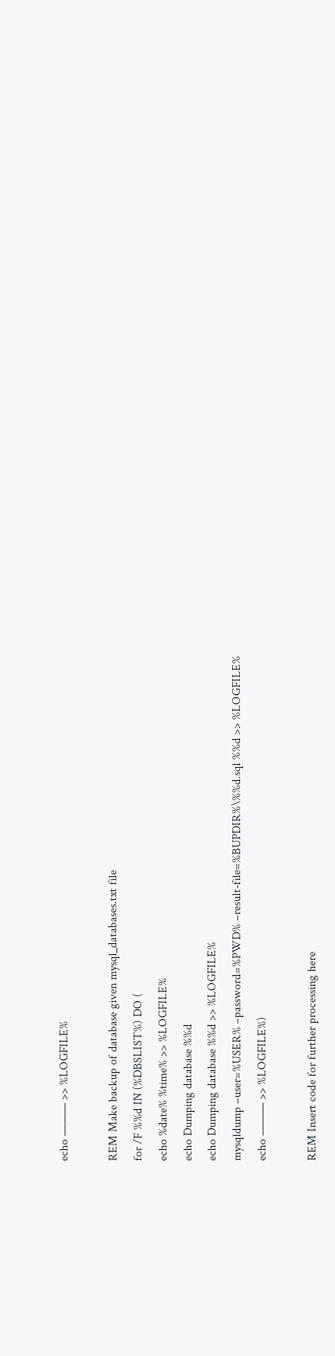echo ——— >> %LOGFILE%

REM Make backup of database given mysql_databases.txt file
for /F %%d IN (%DBSLIST%) DO (
echo %date% %time% >> %LOGFILE%
echo Dumping database %%d
echo Dumping database %%d >> %LOGFILE%
mysqldump –user=%USER% –password=%PWD% –result-file=%BUPDIR%\%%d.sql %%d >> %LOGFILE%
echo ——— >> %LOGFILE%)

REM Insert code for further processing here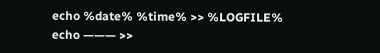echo %date% %time% >> %LOGFILE%
echo ——— >>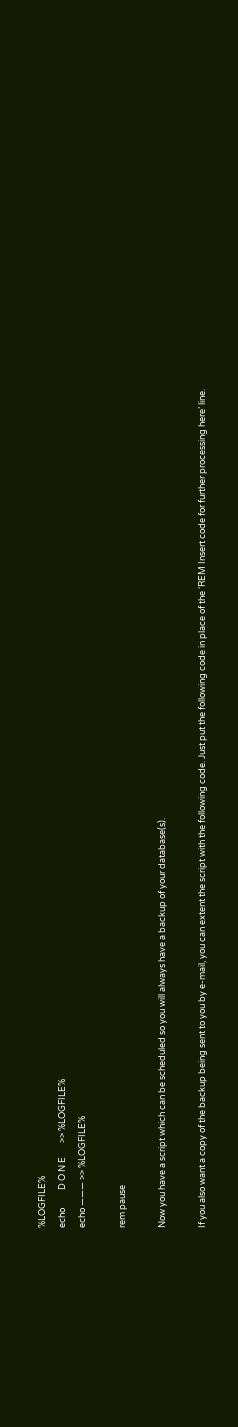%LOGFILE%
echo         D O N E       >> %LOGFILE%
echo ——— >> %LOGFILE%

rem pause

Now you have a script which can be scheduled so you will always have a backup of your database(s).

If you also want a copy of the backup being sent to you by e-mail, you can extent the script with the following code. Just put the following code in place of the ‘REM Insert code for further processing here’ line.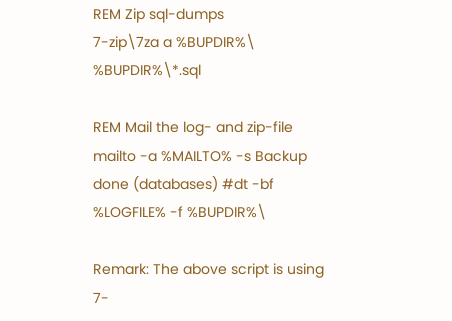REM Zip sql-dumps
7-zip\7za a %BUPDIR%\ %BUPDIR%\*.sql

REM Mail the log- and zip-file
mailto -a %MAILTO% -s Backup done (databases) #dt -bf %LOGFILE% -f %BUPDIR%\

Remark: The above script is using 7-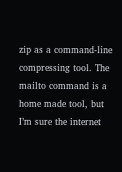zip as a command-line compressing tool. The mailto command is a home made tool, but I’m sure the internet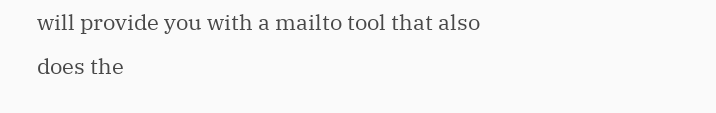will provide you with a mailto tool that also does the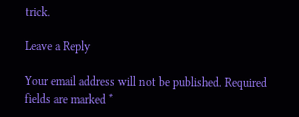trick.

Leave a Reply

Your email address will not be published. Required fields are marked *